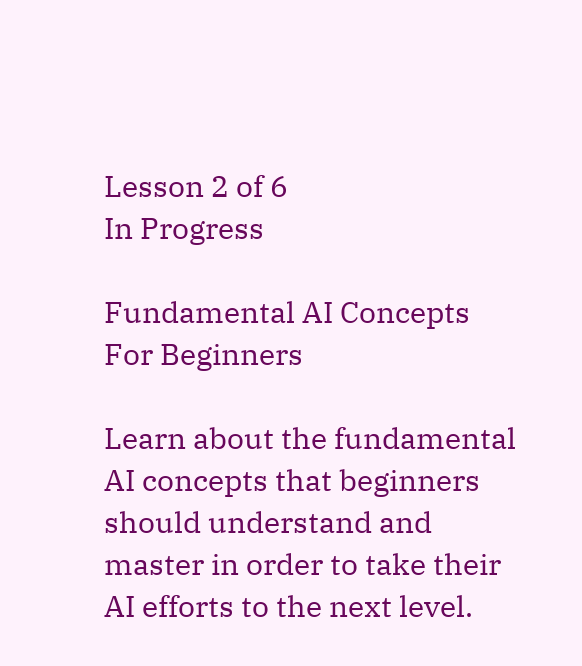Lesson 2 of 6
In Progress

Fundamental AI Concepts For Beginners

Learn about the fundamental AI concepts that beginners should understand and master in order to take their AI efforts to the next level.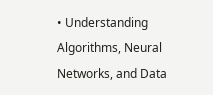• Understanding Algorithms, Neural Networks, and Data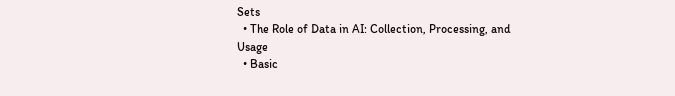Sets
  • The Role of Data in AI: Collection, Processing, and Usage
  • Basic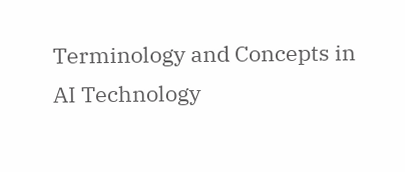Terminology and Concepts in AI Technology